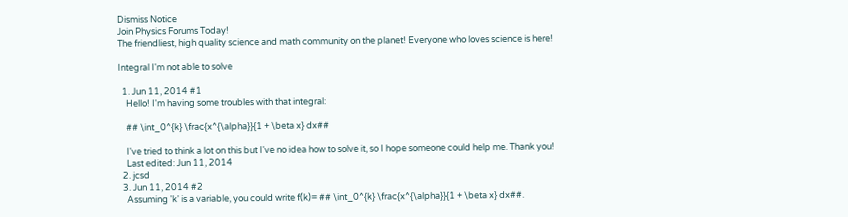Dismiss Notice
Join Physics Forums Today!
The friendliest, high quality science and math community on the planet! Everyone who loves science is here!

Integral I'm not able to solve

  1. Jun 11, 2014 #1
    Hello! I'm having some troubles with that integral:

    ## \int_0^{k} \frac{x^{\alpha}}{1 + \beta x} dx##

    I've tried to think a lot on this but I've no idea how to solve it, so I hope someone could help me. Thank you!
    Last edited: Jun 11, 2014
  2. jcsd
  3. Jun 11, 2014 #2
    Assuming 'k' is a variable, you could write f(k)= ## \int_0^{k} \frac{x^{\alpha}}{1 + \beta x} dx##.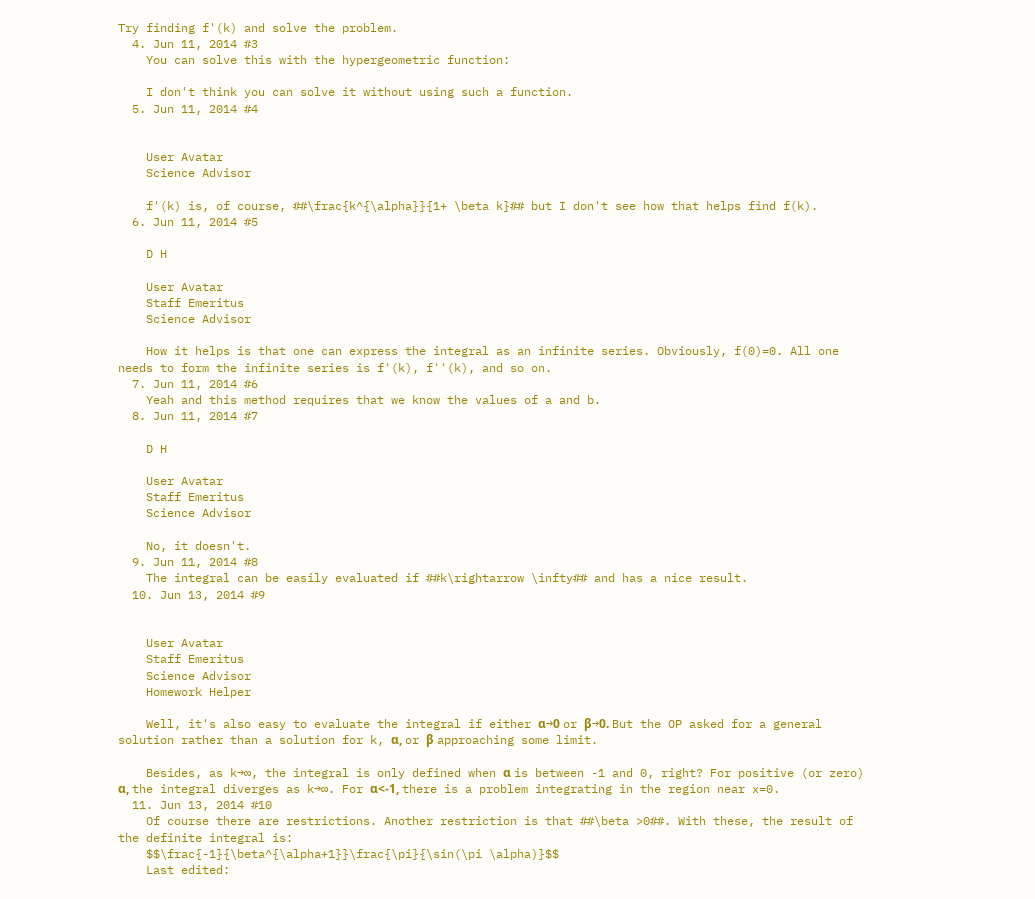Try finding f'(k) and solve the problem.
  4. Jun 11, 2014 #3
    You can solve this with the hypergeometric function:

    I don't think you can solve it without using such a function.
  5. Jun 11, 2014 #4


    User Avatar
    Science Advisor

    f'(k) is, of course, ##\frac{k^{\alpha}}{1+ \beta k}## but I don't see how that helps find f(k).
  6. Jun 11, 2014 #5

    D H

    User Avatar
    Staff Emeritus
    Science Advisor

    How it helps is that one can express the integral as an infinite series. Obviously, f(0)=0. All one needs to form the infinite series is f'(k), f''(k), and so on.
  7. Jun 11, 2014 #6
    Yeah and this method requires that we know the values of a and b.
  8. Jun 11, 2014 #7

    D H

    User Avatar
    Staff Emeritus
    Science Advisor

    No, it doesn't.
  9. Jun 11, 2014 #8
    The integral can be easily evaluated if ##k\rightarrow \infty## and has a nice result.
  10. Jun 13, 2014 #9


    User Avatar
    Staff Emeritus
    Science Advisor
    Homework Helper

    Well, it's also easy to evaluate the integral if either α→0 or β→0. But the OP asked for a general solution rather than a solution for k, α, or β approaching some limit.

    Besides, as k→∞, the integral is only defined when α is between -1 and 0, right? For positive (or zero) α, the integral diverges as k→∞. For α<-1, there is a problem integrating in the region near x=0.
  11. Jun 13, 2014 #10
    Of course there are restrictions. Another restriction is that ##\beta >0##. With these, the result of the definite integral is:
    $$\frac{-1}{\beta^{\alpha+1}}\frac{\pi}{\sin(\pi \alpha)}$$
    Last edited: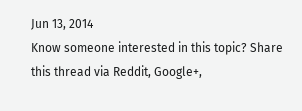Jun 13, 2014
Know someone interested in this topic? Share this thread via Reddit, Google+,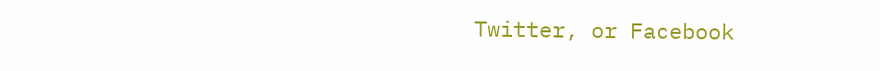Twitter, or Facebook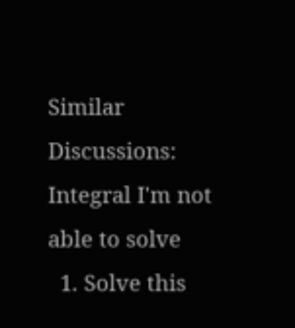Similar Discussions: Integral I'm not able to solve
  1. Solve this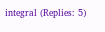integral (Replies: 5)